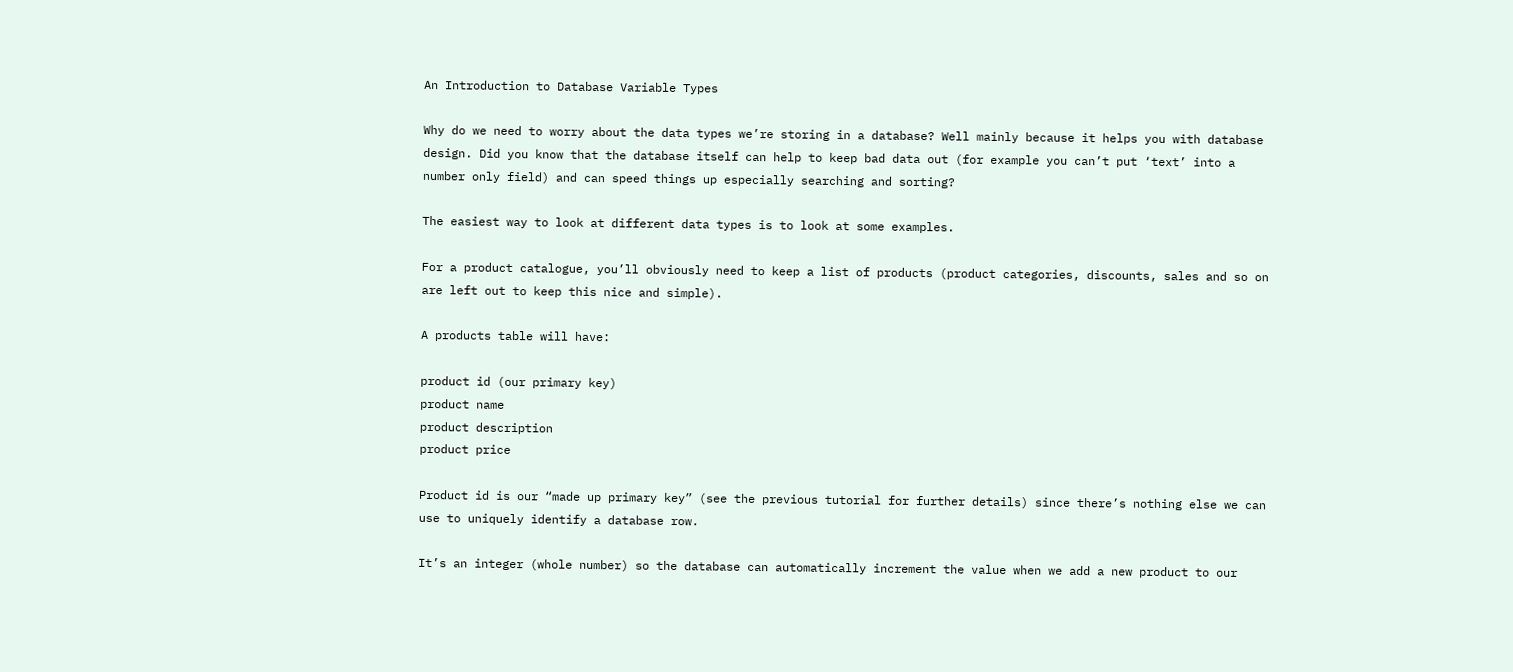An Introduction to Database Variable Types

Why do we need to worry about the data types we’re storing in a database? Well mainly because it helps you with database design. Did you know that the database itself can help to keep bad data out (for example you can’t put ‘text’ into a number only field) and can speed things up especially searching and sorting?

The easiest way to look at different data types is to look at some examples.

For a product catalogue, you’ll obviously need to keep a list of products (product categories, discounts, sales and so on are left out to keep this nice and simple).

A products table will have:

product id (our primary key)
product name
product description
product price

Product id is our “made up primary key” (see the previous tutorial for further details) since there’s nothing else we can use to uniquely identify a database row.

It’s an integer (whole number) so the database can automatically increment the value when we add a new product to our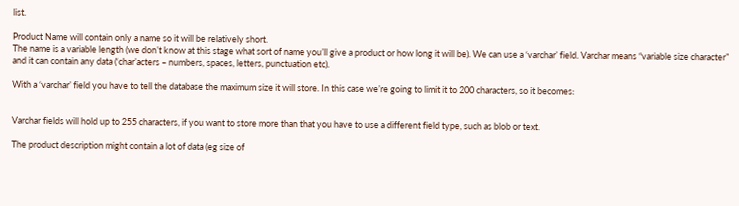list.

Product Name will contain only a name so it will be relatively short.
The name is a variable length (we don’t know at this stage what sort of name you’ll give a product or how long it will be). We can use a ‘varchar’ field. Varchar means “variable size character” and it can contain any data (‘char’acters – numbers, spaces, letters, punctuation etc).

With a ‘varchar’ field you have to tell the database the maximum size it will store. In this case we’re going to limit it to 200 characters, so it becomes:


Varchar fields will hold up to 255 characters, if you want to store more than that you have to use a different field type, such as blob or text.

The product description might contain a lot of data (eg size of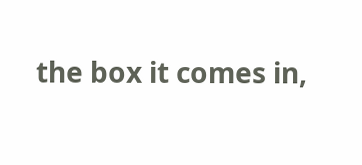the box it comes in,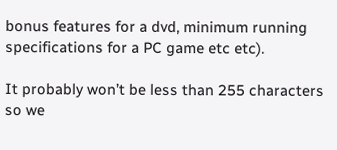bonus features for a dvd, minimum running specifications for a PC game etc etc).

It probably won’t be less than 255 characters so we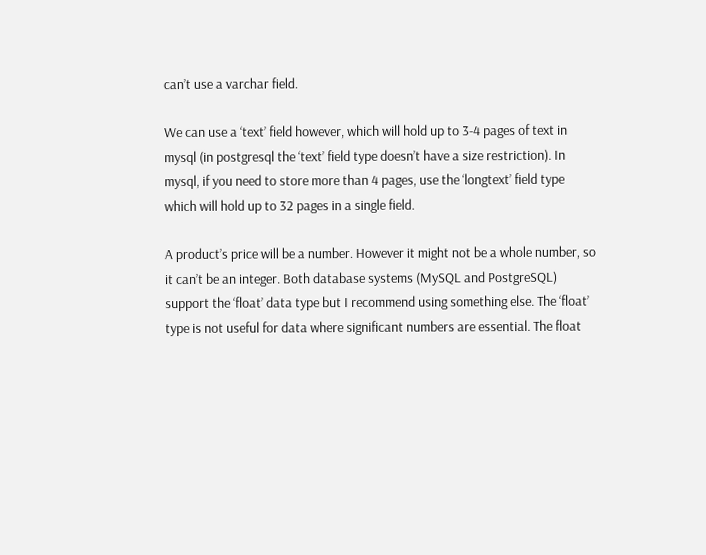can’t use a varchar field.

We can use a ‘text’ field however, which will hold up to 3-4 pages of text in mysql (in postgresql the ‘text’ field type doesn’t have a size restriction). In mysql, if you need to store more than 4 pages, use the ‘longtext’ field type which will hold up to 32 pages in a single field.

A product’s price will be a number. However it might not be a whole number, so it can’t be an integer. Both database systems (MySQL and PostgreSQL) support the ‘float’ data type but I recommend using something else. The ‘float’ type is not useful for data where significant numbers are essential. The float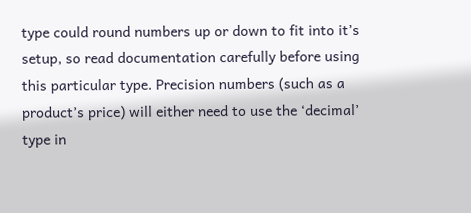type could round numbers up or down to fit into it’s setup, so read documentation carefully before using this particular type. Precision numbers (such as a product’s price) will either need to use the ‘decimal’ type in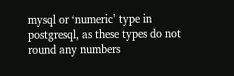mysql or ‘numeric’ type in postgresql, as these types do not round any numbers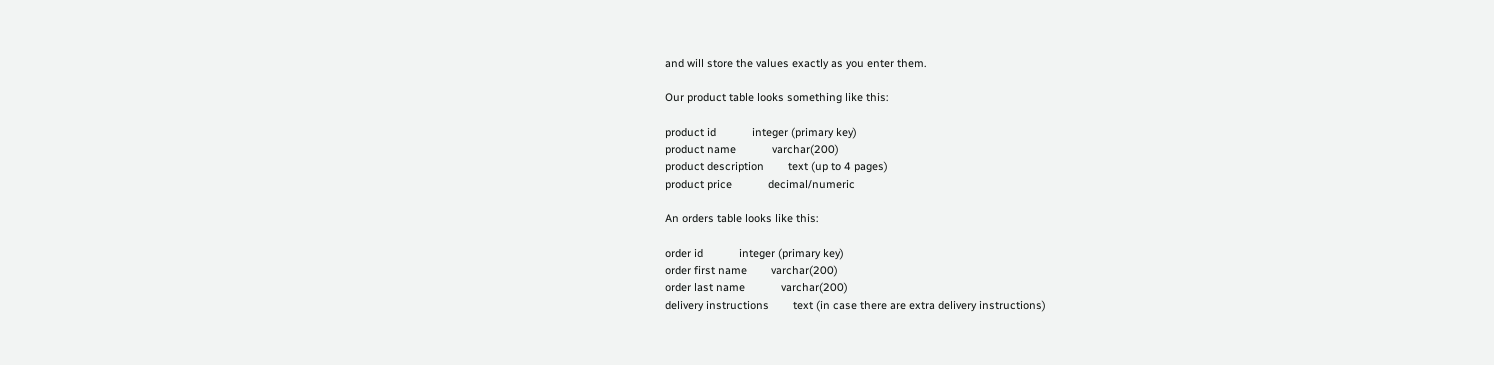and will store the values exactly as you enter them.

Our product table looks something like this:

product id            integer (primary key)
product name            varchar(200)
product description        text (up to 4 pages)
product price            decimal/numeric

An orders table looks like this:

order id            integer (primary key)
order first name        varchar(200)
order last name            varchar(200)
delivery instructions        text (in case there are extra delivery instructions)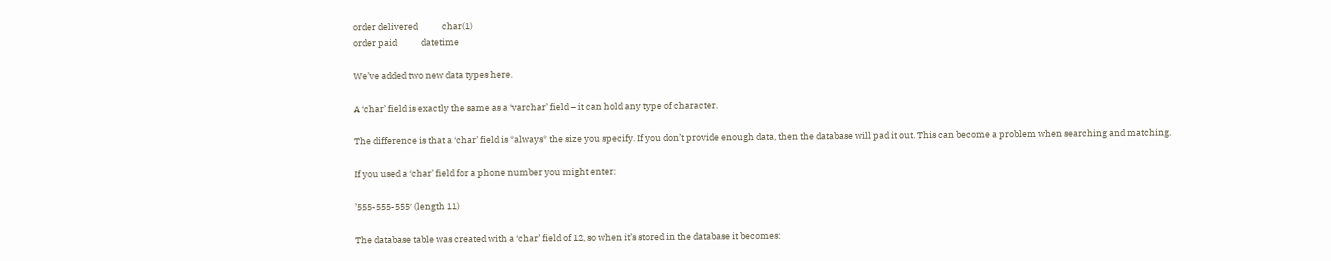order delivered            char(1)
order paid            datetime

We’ve added two new data types here.

A ‘char’ field is exactly the same as a ‘varchar’ field – it can hold any type of character.

The difference is that a ‘char’ field is *always* the size you specify. If you don’t provide enough data, then the database will pad it out. This can become a problem when searching and matching.

If you used a ‘char’ field for a phone number you might enter:

’555-555-555′ (length 11)

The database table was created with a ‘char’ field of 12, so when it’s stored in the database it becomes: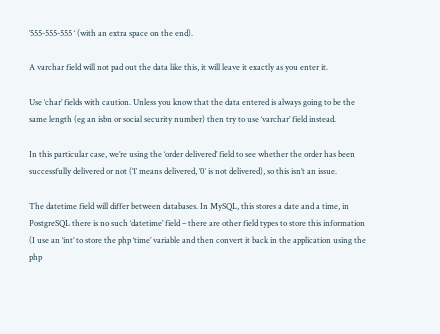’555-555-555 ‘ (with an extra space on the end).

A varchar field will not pad out the data like this, it will leave it exactly as you enter it.

Use ‘char’ fields with caution. Unless you know that the data entered is always going to be the same length (eg an isbn or social security number) then try to use ‘varchar’ field instead.

In this particular case, we’re using the ‘order delivered’ field to see whether the order has been successfully delivered or not (’1′ means delivered, ’0′ is not delivered), so this isn’t an issue.

The datetime field will differ between databases. In MySQL, this stores a date and a time, in PostgreSQL there is no such ‘datetime’ field – there are other field types to store this information (I use an ‘int’ to store the php ‘time’ variable and then convert it back in the application using the php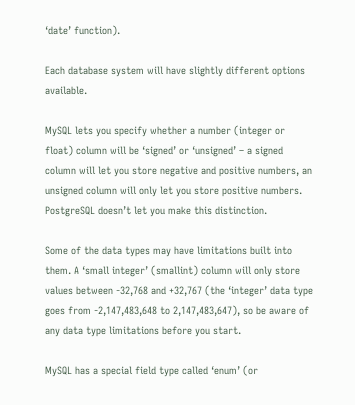‘date’ function).

Each database system will have slightly different options available.

MySQL lets you specify whether a number (integer or float) column will be ‘signed’ or ‘unsigned’ – a signed column will let you store negative and positive numbers, an unsigned column will only let you store positive numbers. PostgreSQL doesn’t let you make this distinction.

Some of the data types may have limitations built into them. A ‘small integer’ (smallint) column will only store values between -32,768 and +32,767 (the ‘integer’ data type goes from -2,147,483,648 to 2,147,483,647), so be aware of any data type limitations before you start.

MySQL has a special field type called ‘enum’ (or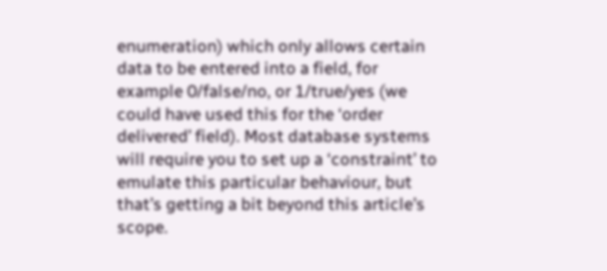enumeration) which only allows certain data to be entered into a field, for example 0/false/no, or 1/true/yes (we could have used this for the ‘order delivered’ field). Most database systems will require you to set up a ‘constraint’ to emulate this particular behaviour, but that’s getting a bit beyond this article’s scope.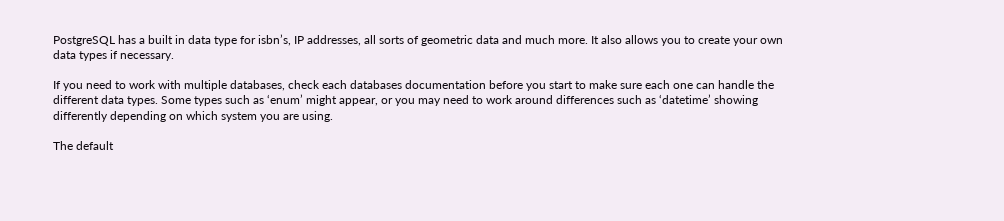PostgreSQL has a built in data type for isbn’s, IP addresses, all sorts of geometric data and much more. It also allows you to create your own data types if necessary.

If you need to work with multiple databases, check each databases documentation before you start to make sure each one can handle the different data types. Some types such as ‘enum’ might appear, or you may need to work around differences such as ‘datetime’ showing differently depending on which system you are using.

The default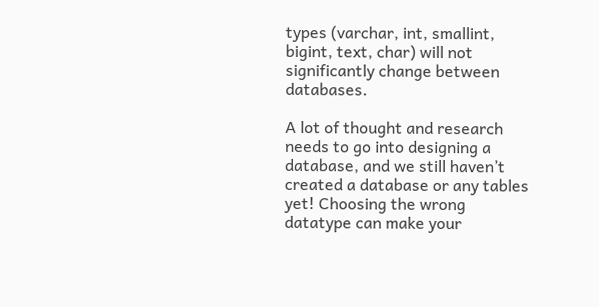types (varchar, int, smallint, bigint, text, char) will not significantly change between databases.

A lot of thought and research needs to go into designing a database, and we still haven’t created a database or any tables yet! Choosing the wrong datatype can make your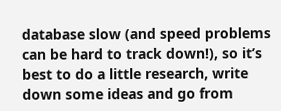database slow (and speed problems can be hard to track down!), so it’s best to do a little research, write down some ideas and go from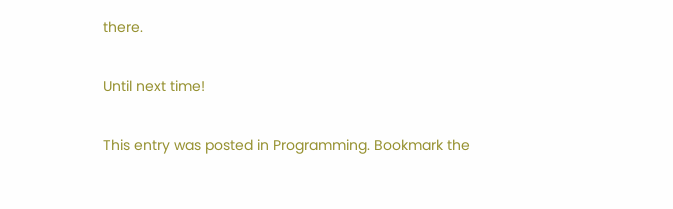there.

Until next time!

This entry was posted in Programming. Bookmark the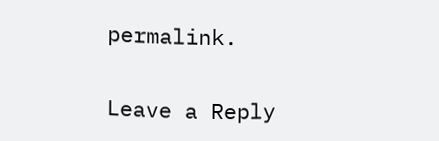permalink.

Leave a Reply